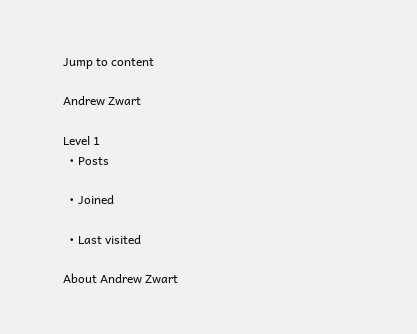Jump to content

Andrew Zwart

Level 1
  • Posts

  • Joined

  • Last visited

About Andrew Zwart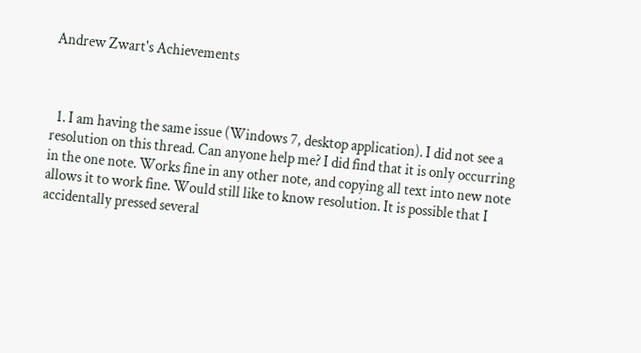Andrew Zwart's Achievements



  1. I am having the same issue (Windows 7, desktop application). I did not see a resolution on this thread. Can anyone help me? I did find that it is only occurring in the one note. Works fine in any other note, and copying all text into new note allows it to work fine. Would still like to know resolution. It is possible that I accidentally pressed several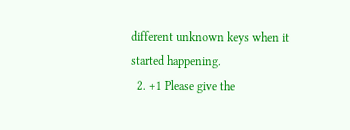different unknown keys when it started happening.
  2. +1 Please give the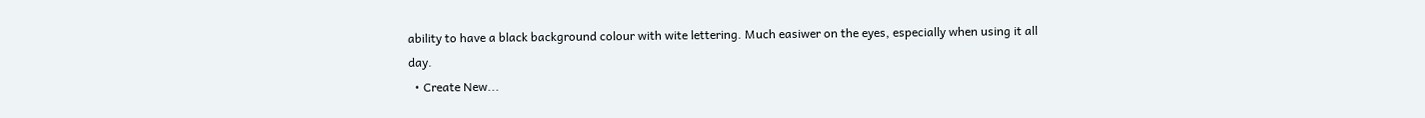ability to have a black background colour with wite lettering. Much easiwer on the eyes, especially when using it all day.
  • Create New...